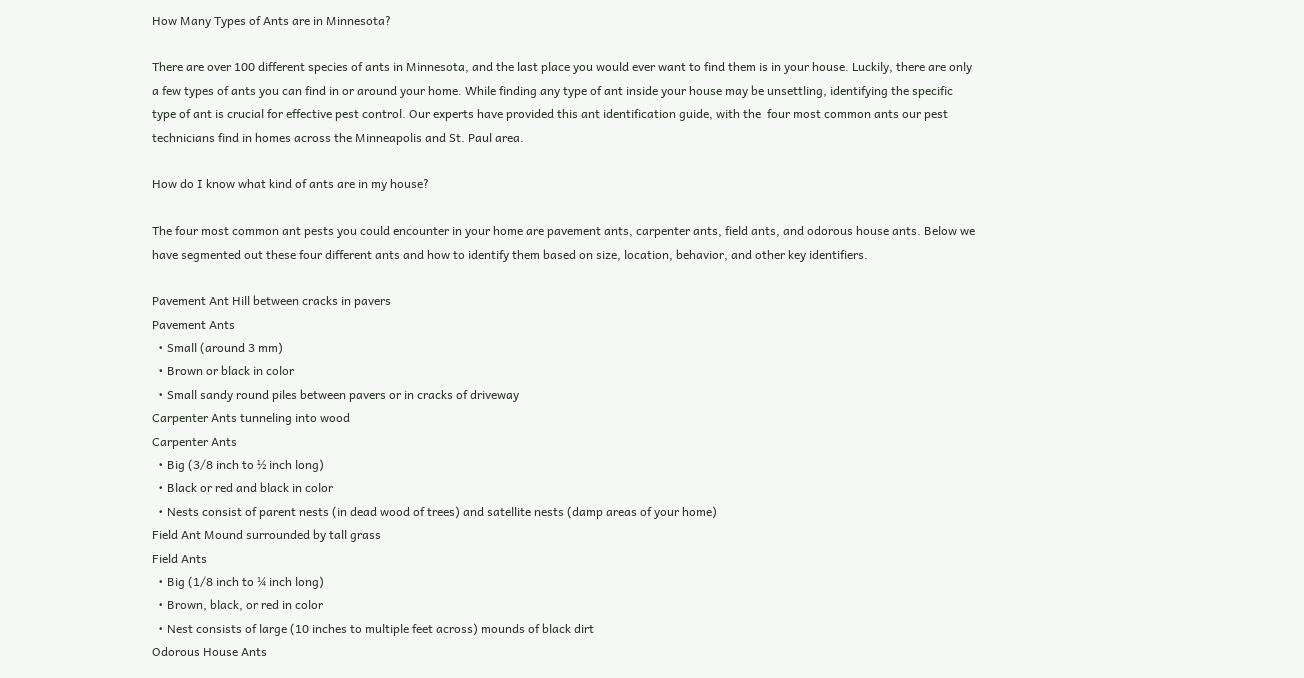How Many Types of Ants are in Minnesota?

There are over 100 different species of ants in Minnesota, and the last place you would ever want to find them is in your house. Luckily, there are only a few types of ants you can find in or around your home. While finding any type of ant inside your house may be unsettling, identifying the specific type of ant is crucial for effective pest control. Our experts have provided this ant identification guide, with the  four most common ants our pest technicians find in homes across the Minneapolis and St. Paul area.

How do I know what kind of ants are in my house?

The four most common ant pests you could encounter in your home are pavement ants, carpenter ants, field ants, and odorous house ants. Below we have segmented out these four different ants and how to identify them based on size, location, behavior, and other key identifiers.

Pavement Ant Hill between cracks in pavers
Pavement Ants
  • Small (around 3 mm)
  • Brown or black in color
  • Small sandy round piles between pavers or in cracks of driveway
Carpenter Ants tunneling into wood
Carpenter Ants
  • Big (3/8 inch to ½ inch long)
  • Black or red and black in color
  • Nests consist of parent nests (in dead wood of trees) and satellite nests (damp areas of your home)
Field Ant Mound surrounded by tall grass
Field Ants
  • Big (1/8 inch to ¼ inch long)
  • Brown, black, or red in color
  • Nest consists of large (10 inches to multiple feet across) mounds of black dirt
Odorous House Ants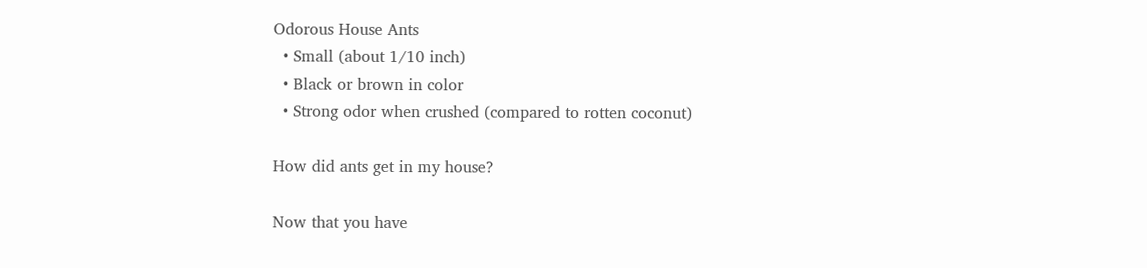Odorous House Ants
  • Small (about 1/10 inch)
  • Black or brown in color
  • Strong odor when crushed (compared to rotten coconut)

How did ants get in my house?

Now that you have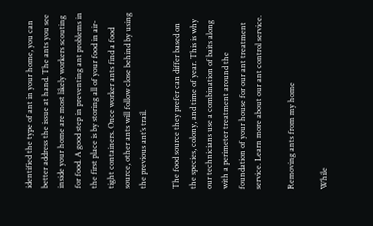identified the type of ant in your home, you can better address the issue at hand. The ants you see inside your home are most likely workers scouting for food. A good step in preventing ant problems in the first place is by storing all of your food in air-tight containers. Once worker ants find a food source, other ants will follow close behind by using the previous ant’s trail.

The food source they prefer can differ based on the species, colony, and time of year. This is why our technicians use a combination of baits along with a perimeter treatment around the foundation of your house for our ant treatment service. Learn more about our ant control service.

Removing ants from my home

While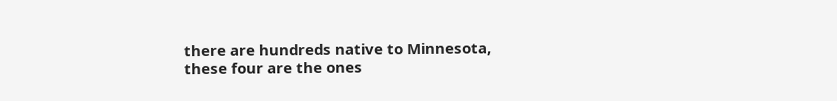there are hundreds native to Minnesota, these four are the ones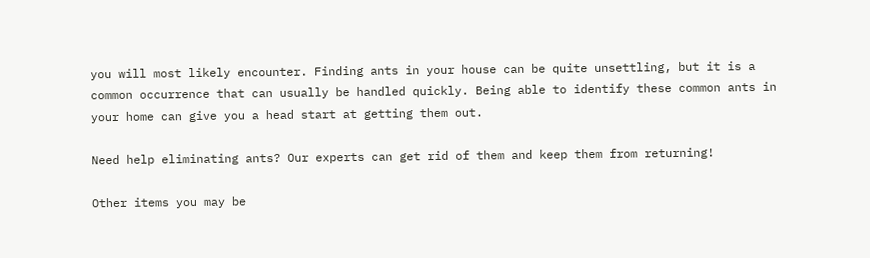you will most likely encounter. Finding ants in your house can be quite unsettling, but it is a common occurrence that can usually be handled quickly. Being able to identify these common ants in your home can give you a head start at getting them out.

Need help eliminating ants? Our experts can get rid of them and keep them from returning!

Other items you may be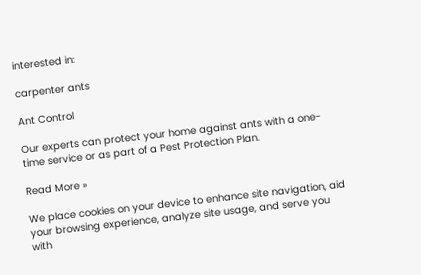interested in:

carpenter ants

Ant Control

Our experts can protect your home against ants with a one-time service or as part of a Pest Protection Plan.

Read More »

We place cookies on your device to enhance site navigation, aid your browsing experience, analyze site usage, and serve you with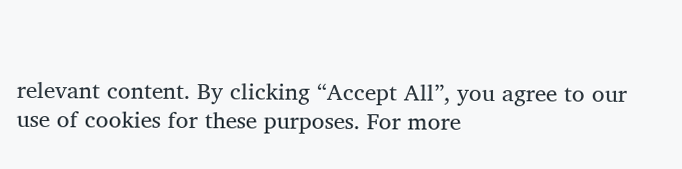relevant content. By clicking “Accept All”, you agree to our use of cookies for these purposes. For more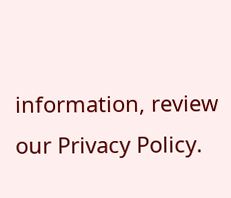information, review our Privacy Policy.